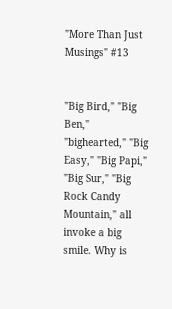"More Than Just Musings" #13


"Big Bird," "Big Ben," "bighearted," "Big Easy," "Big Papi," "Big Sur," "Big Rock Candy Mountain," all invoke a big smile. Why is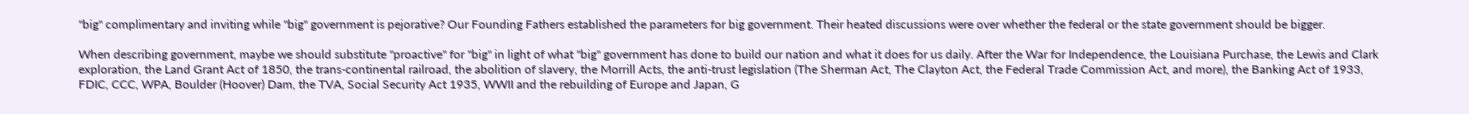"big" complimentary and inviting while "big" government is pejorative? Our Founding Fathers established the parameters for big government. Their heated discussions were over whether the federal or the state government should be bigger.

When describing government, maybe we should substitute "proactive" for "big" in light of what "big" government has done to build our nation and what it does for us daily. After the War for Independence, the Louisiana Purchase, the Lewis and Clark exploration, the Land Grant Act of 1850, the trans-continental railroad, the abolition of slavery, the Morrill Acts, the anti-trust legislation (The Sherman Act, The Clayton Act, the Federal Trade Commission Act, and more), the Banking Act of 1933, FDIC, CCC, WPA, Boulder (Hoover) Dam, the TVA, Social Security Act 1935, WWII and the rebuilding of Europe and Japan, G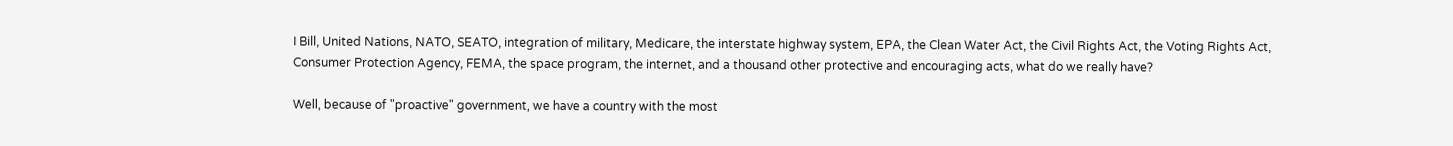I Bill, United Nations, NATO, SEATO, integration of military, Medicare, the interstate highway system, EPA, the Clean Water Act, the Civil Rights Act, the Voting Rights Act, Consumer Protection Agency, FEMA, the space program, the internet, and a thousand other protective and encouraging acts, what do we really have?

Well, because of "proactive" government, we have a country with the most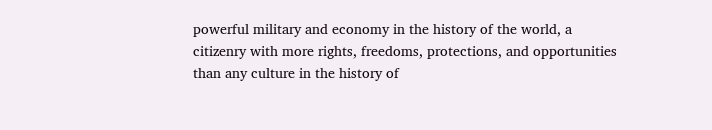powerful military and economy in the history of the world, a citizenry with more rights, freedoms, protections, and opportunities than any culture in the history of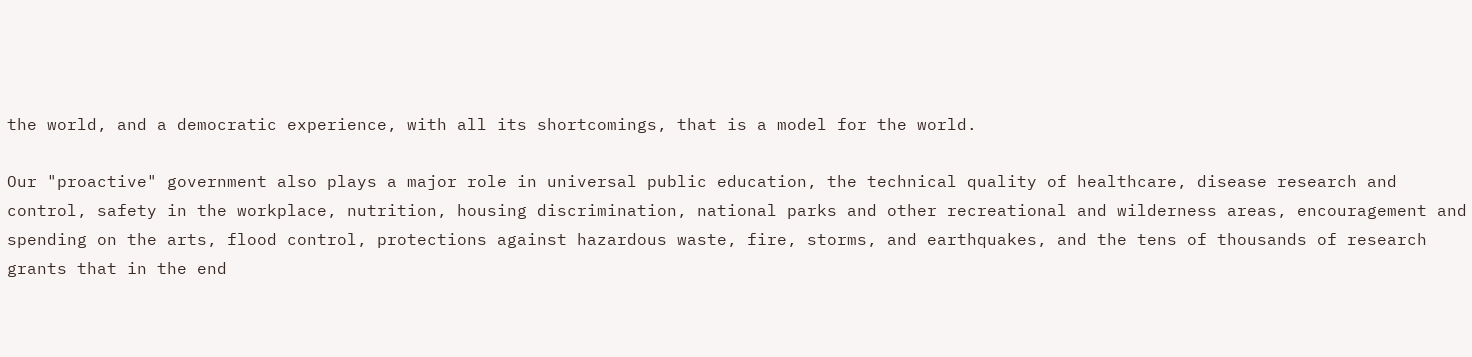the world, and a democratic experience, with all its shortcomings, that is a model for the world.

Our "proactive" government also plays a major role in universal public education, the technical quality of healthcare, disease research and control, safety in the workplace, nutrition, housing discrimination, national parks and other recreational and wilderness areas, encouragement and spending on the arts, flood control, protections against hazardous waste, fire, storms, and earthquakes, and the tens of thousands of research grants that in the end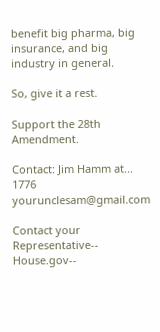benefit big pharma, big insurance, and big industry in general.

So, give it a rest.

Support the 28th Amendment.

Contact: Jim Hamm at... 1776 yourunclesam@gmail.com

Contact your Representative-- House.gov--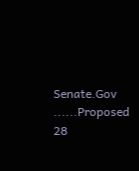Senate.Gov ......Proposed 28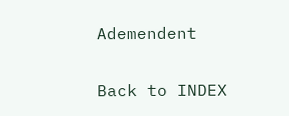Ademendent


Back to INDEX